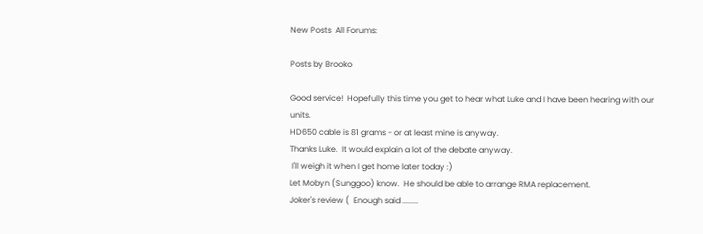New Posts  All Forums:

Posts by Brooko

Good service!  Hopefully this time you get to hear what Luke and I have been hearing with our units.
HD650 cable is 81 grams - or at least mine is anyway.
Thanks Luke.  It would explain a lot of the debate anyway.
 I'll weigh it when I get home later today :)
Let Mobyn (Sunggoo) know.  He should be able to arrange RMA replacement.
Joker's review (  Enough said ........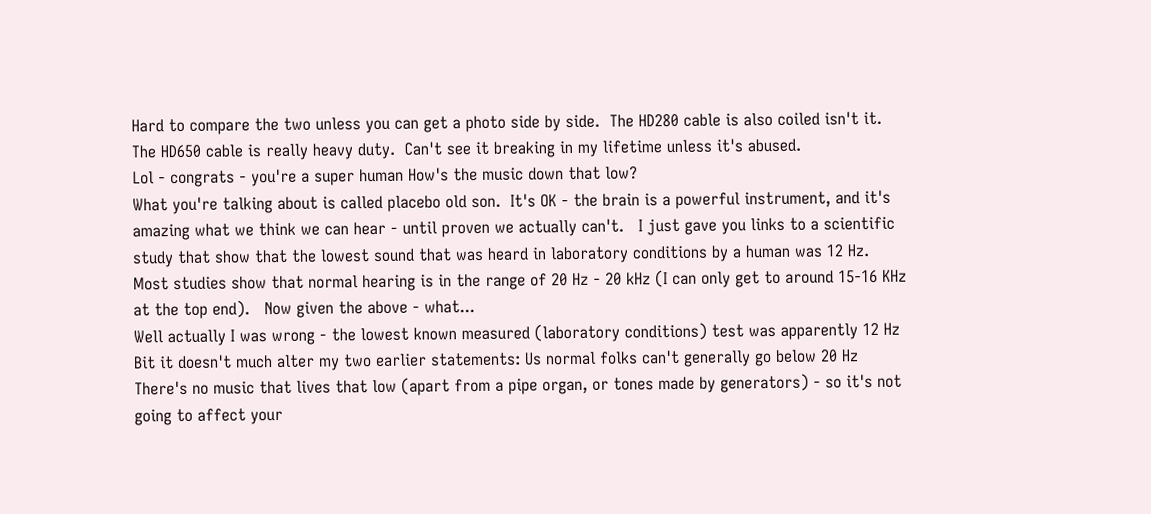Hard to compare the two unless you can get a photo side by side.  The HD280 cable is also coiled isn't it.  The HD650 cable is really heavy duty.  Can't see it breaking in my lifetime unless it's abused.
Lol - congrats - you're a super human How's the music down that low?
What you're talking about is called placebo old son.  It's OK - the brain is a powerful instrument, and it's amazing what we think we can hear - until proven we actually can't.   I just gave you links to a scientific study that show that the lowest sound that was heard in laboratory conditions by a human was 12 Hz.  Most studies show that normal hearing is in the range of 20 Hz - 20 kHz (I can only get to around 15-16 KHz at the top end).   Now given the above - what...
Well actually I was wrong - the lowest known measured (laboratory conditions) test was apparently 12 Hz   Bit it doesn't much alter my two earlier statements: Us normal folks can't generally go below 20 Hz There's no music that lives that low (apart from a pipe organ, or tones made by generators) - so it's not going to affect your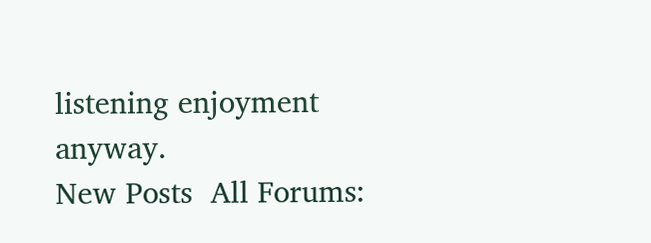listening enjoyment anyway.
New Posts  All Forums: